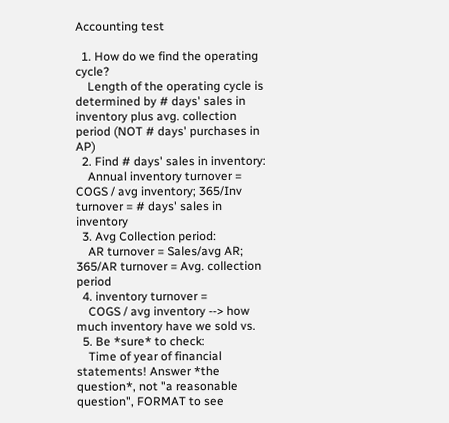Accounting test

  1. How do we find the operating cycle?
    Length of the operating cycle is determined by # days' sales in inventory plus avg. collection period (NOT # days' purchases in AP)
  2. Find # days' sales in inventory:
    Annual inventory turnover = COGS / avg inventory; 365/Inv turnover = # days' sales in inventory
  3. Avg Collection period:
    AR turnover = Sales/avg AR; 365/AR turnover = Avg. collection period
  4. inventory turnover =
    COGS / avg inventory --> how much inventory have we sold vs.
  5. Be *sure* to check:
    Time of year of financial statements! Answer *the question*, not "a reasonable question", FORMAT to see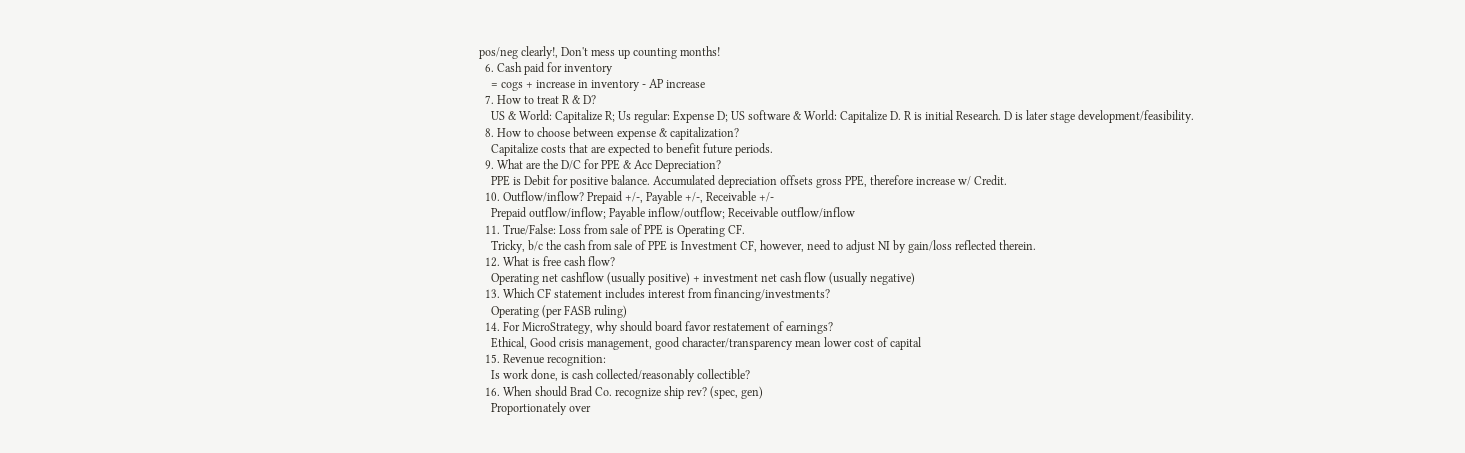pos/neg clearly!, Don't mess up counting months!
  6. Cash paid for inventory
    = cogs + increase in inventory - AP increase
  7. How to treat R & D?
    US & World: Capitalize R; Us regular: Expense D; US software & World: Capitalize D. R is initial Research. D is later stage development/feasibility.
  8. How to choose between expense & capitalization?
    Capitalize costs that are expected to benefit future periods.
  9. What are the D/C for PPE & Acc Depreciation?
    PPE is Debit for positive balance. Accumulated depreciation offsets gross PPE, therefore increase w/ Credit.
  10. Outflow/inflow? Prepaid +/-, Payable +/-, Receivable +/-
    Prepaid outflow/inflow; Payable inflow/outflow; Receivable outflow/inflow
  11. True/False: Loss from sale of PPE is Operating CF.
    Tricky, b/c the cash from sale of PPE is Investment CF, however, need to adjust NI by gain/loss reflected therein.
  12. What is free cash flow?
    Operating net cashflow (usually positive) + investment net cash flow (usually negative)
  13. Which CF statement includes interest from financing/investments?
    Operating (per FASB ruling)
  14. For MicroStrategy, why should board favor restatement of earnings?
    Ethical, Good crisis management, good character/transparency mean lower cost of capital
  15. Revenue recognition:
    Is work done, is cash collected/reasonably collectible?
  16. When should Brad Co. recognize ship rev? (spec, gen)
    Proportionately over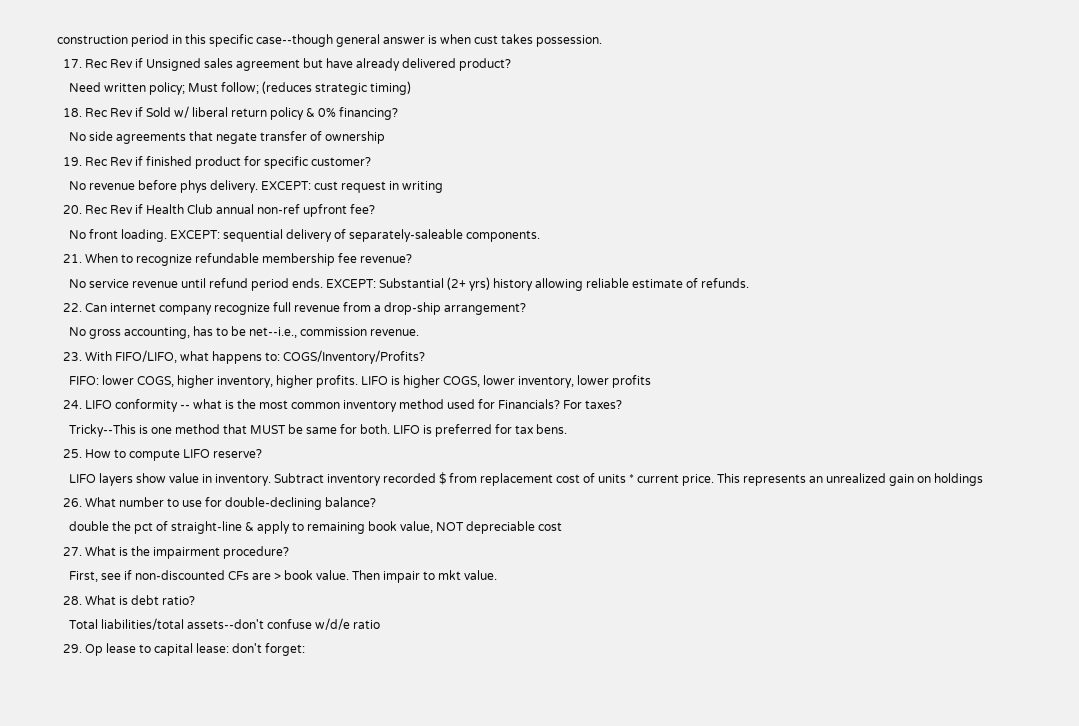construction period in this specific case--though general answer is when cust takes possession.
  17. Rec Rev if Unsigned sales agreement but have already delivered product?
    Need written policy; Must follow; (reduces strategic timing)
  18. Rec Rev if Sold w/ liberal return policy & 0% financing?
    No side agreements that negate transfer of ownership
  19. Rec Rev if finished product for specific customer?
    No revenue before phys delivery. EXCEPT: cust request in writing
  20. Rec Rev if Health Club annual non-ref upfront fee?
    No front loading. EXCEPT: sequential delivery of separately-saleable components.
  21. When to recognize refundable membership fee revenue?
    No service revenue until refund period ends. EXCEPT: Substantial (2+ yrs) history allowing reliable estimate of refunds.
  22. Can internet company recognize full revenue from a drop-ship arrangement?
    No gross accounting, has to be net--i.e., commission revenue.
  23. With FIFO/LIFO, what happens to: COGS/Inventory/Profits?
    FIFO: lower COGS, higher inventory, higher profits. LIFO is higher COGS, lower inventory, lower profits
  24. LIFO conformity -- what is the most common inventory method used for Financials? For taxes?
    Tricky--This is one method that MUST be same for both. LIFO is preferred for tax bens.
  25. How to compute LIFO reserve?
    LIFO layers show value in inventory. Subtract inventory recorded $ from replacement cost of units * current price. This represents an unrealized gain on holdings
  26. What number to use for double-declining balance?
    double the pct of straight-line & apply to remaining book value, NOT depreciable cost
  27. What is the impairment procedure?
    First, see if non-discounted CFs are > book value. Then impair to mkt value.
  28. What is debt ratio?
    Total liabilities/total assets--don't confuse w/d/e ratio
  29. Op lease to capital lease: don't forget: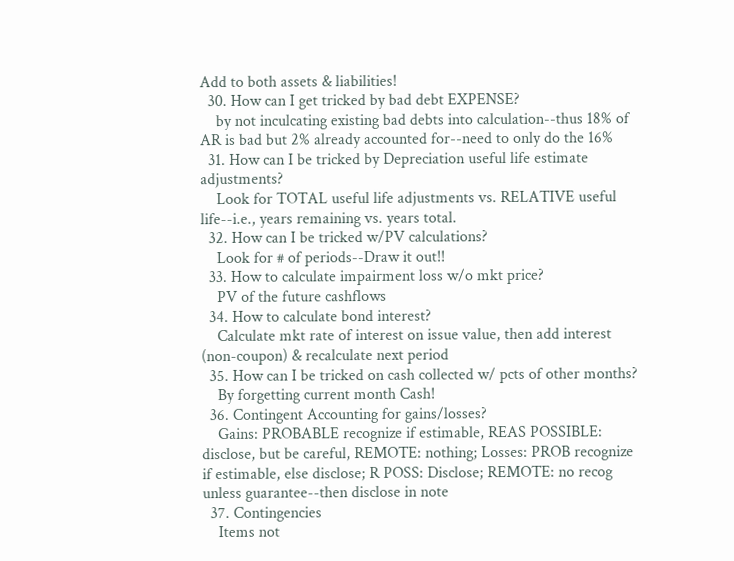Add to both assets & liabilities!
  30. How can I get tricked by bad debt EXPENSE?
    by not inculcating existing bad debts into calculation--thus 18% of AR is bad but 2% already accounted for--need to only do the 16%
  31. How can I be tricked by Depreciation useful life estimate adjustments?
    Look for TOTAL useful life adjustments vs. RELATIVE useful life--i.e., years remaining vs. years total.
  32. How can I be tricked w/PV calculations?
    Look for # of periods--Draw it out!!
  33. How to calculate impairment loss w/o mkt price?
    PV of the future cashflows
  34. How to calculate bond interest?
    Calculate mkt rate of interest on issue value, then add interest (non-coupon) & recalculate next period
  35. How can I be tricked on cash collected w/ pcts of other months?
    By forgetting current month Cash!
  36. Contingent Accounting for gains/losses?
    Gains: PROBABLE recognize if estimable, REAS POSSIBLE: disclose, but be careful, REMOTE: nothing; Losses: PROB recognize if estimable, else disclose; R POSS: Disclose; REMOTE: no recog unless guarantee--then disclose in note
  37. Contingencies
    Items not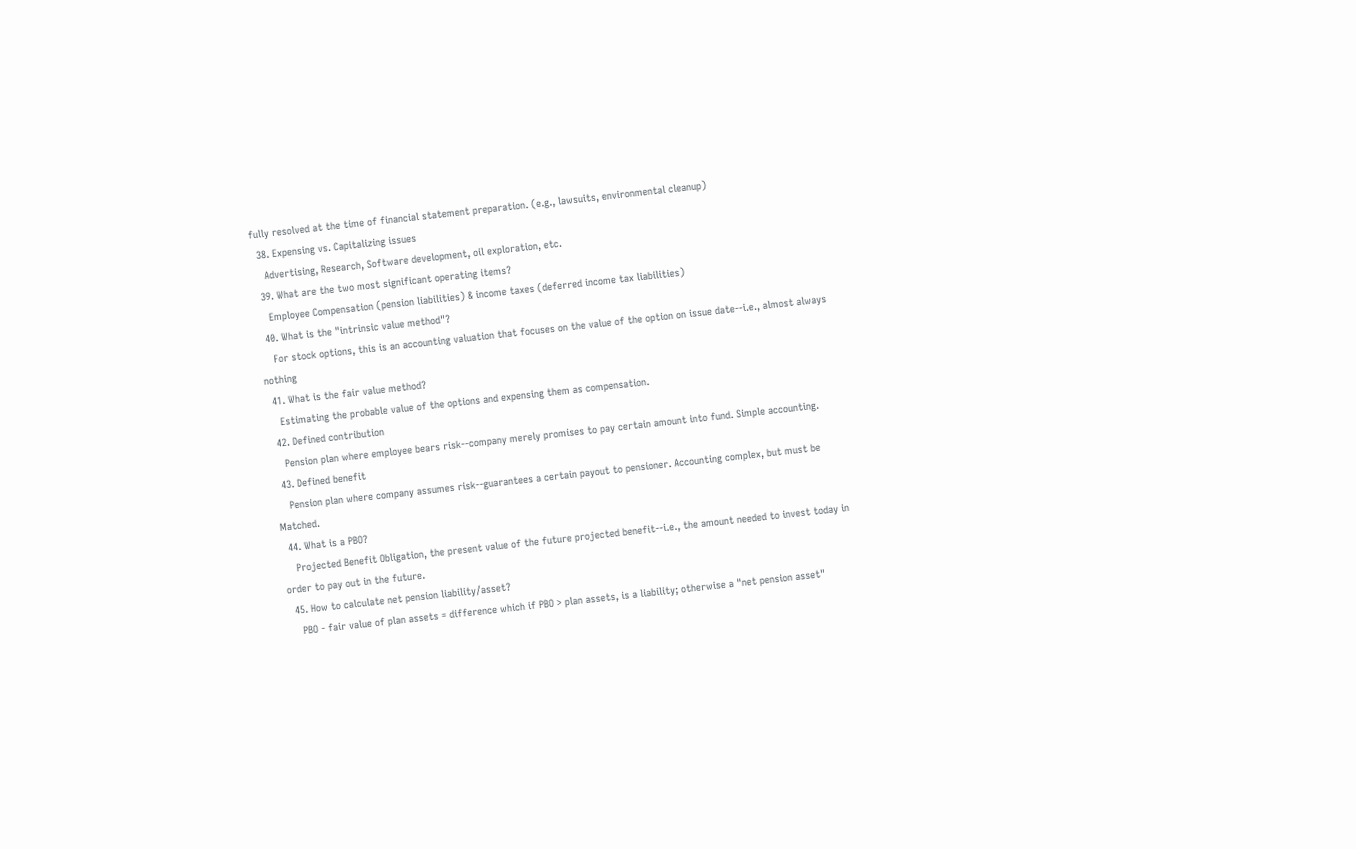fully resolved at the time of financial statement preparation. (e.g., lawsuits, environmental cleanup)
  38. Expensing vs. Capitalizing issues
    Advertising, Research, Software development, oil exploration, etc.
  39. What are the two most significant operating items?
    Employee Compensation (pension liabilities) & income taxes (deferred income tax liabilities)
  40. What is the "intrinsic value method"?
    For stock options, this is an accounting valuation that focuses on the value of the option on issue date--i.e., almost always nothing
  41. What is the fair value method?
    Estimating the probable value of the options and expensing them as compensation.
  42. Defined contribution
    Pension plan where employee bears risk--company merely promises to pay certain amount into fund. Simple accounting.
  43. Defined benefit
    Pension plan where company assumes risk--guarantees a certain payout to pensioner. Accounting complex, but must be Matched.
  44. What is a PBO?
    Projected Benefit Obligation, the present value of the future projected benefit--i.e., the amount needed to invest today in order to pay out in the future.
  45. How to calculate net pension liability/asset?
    PBO - fair value of plan assets = difference which if PBO > plan assets, is a liability; otherwise a "net pension asset"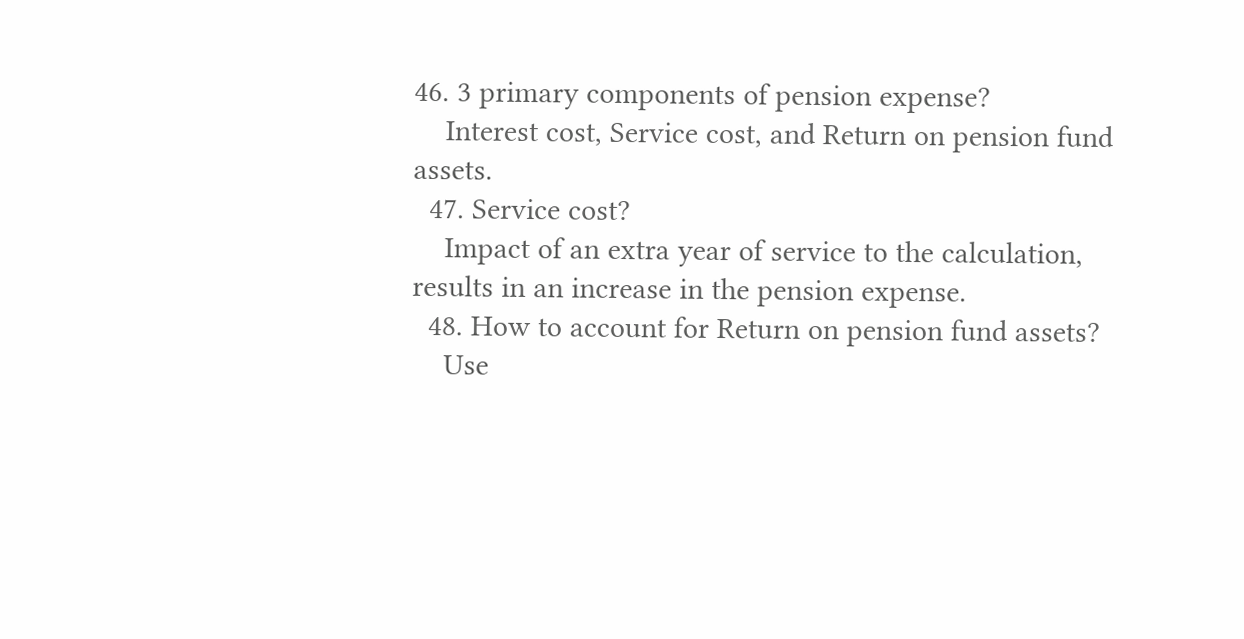46. 3 primary components of pension expense?
    Interest cost, Service cost, and Return on pension fund assets.
  47. Service cost?
    Impact of an extra year of service to the calculation, results in an increase in the pension expense.
  48. How to account for Return on pension fund assets?
    Use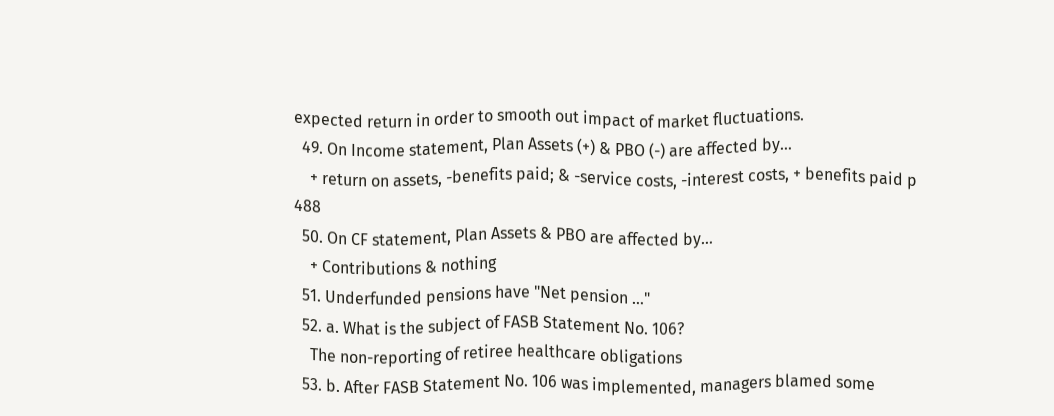expected return in order to smooth out impact of market fluctuations.
  49. On Income statement, Plan Assets (+) & PBO (-) are affected by…
    + return on assets, -benefits paid; & -service costs, -interest costs, + benefits paid p 488
  50. On CF statement, Plan Assets & PBO are affected by…
    + Contributions & nothing
  51. Underfunded pensions have "Net pension …"
  52. a. What is the subject of FASB Statement No. 106?
    The non-reporting of retiree healthcare obligations
  53. b. After FASB Statement No. 106 was implemented, managers blamed some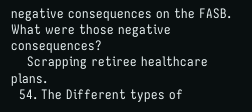negative consequences on the FASB. What were those negative consequences?
    Scrapping retiree healthcare plans.
  54. The Different types of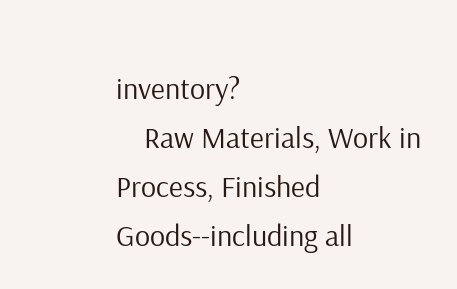inventory?
    Raw Materials, Work in Process, Finished Goods--including all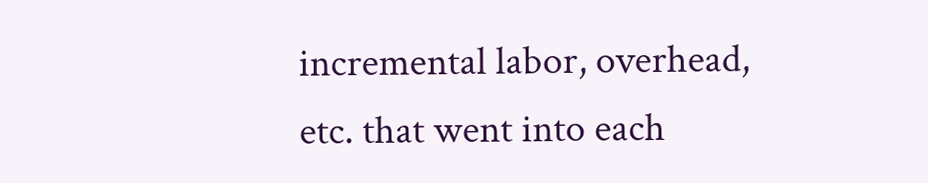incremental labor, overhead, etc. that went into each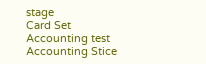stage
Card Set
Accounting test
Accounting Stice